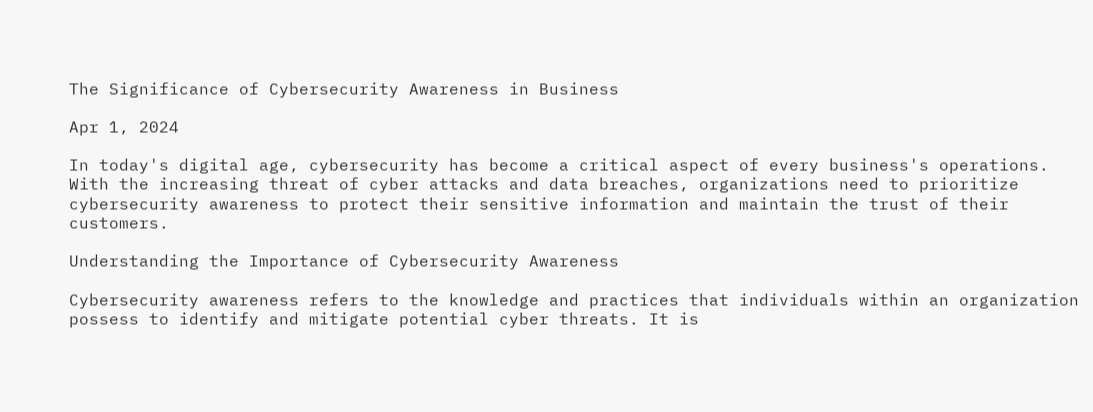The Significance of Cybersecurity Awareness in Business

Apr 1, 2024

In today's digital age, cybersecurity has become a critical aspect of every business's operations. With the increasing threat of cyber attacks and data breaches, organizations need to prioritize cybersecurity awareness to protect their sensitive information and maintain the trust of their customers.

Understanding the Importance of Cybersecurity Awareness

Cybersecurity awareness refers to the knowledge and practices that individuals within an organization possess to identify and mitigate potential cyber threats. It is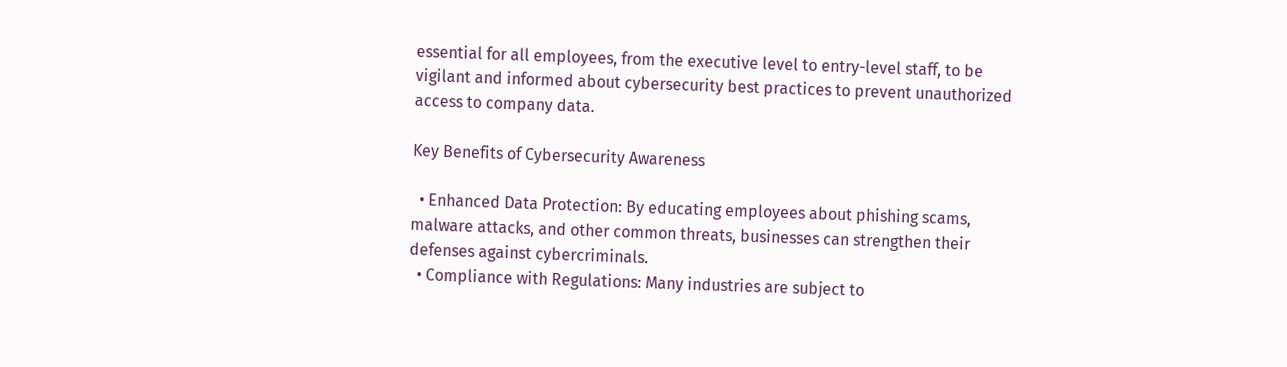essential for all employees, from the executive level to entry-level staff, to be vigilant and informed about cybersecurity best practices to prevent unauthorized access to company data.

Key Benefits of Cybersecurity Awareness

  • Enhanced Data Protection: By educating employees about phishing scams, malware attacks, and other common threats, businesses can strengthen their defenses against cybercriminals.
  • Compliance with Regulations: Many industries are subject to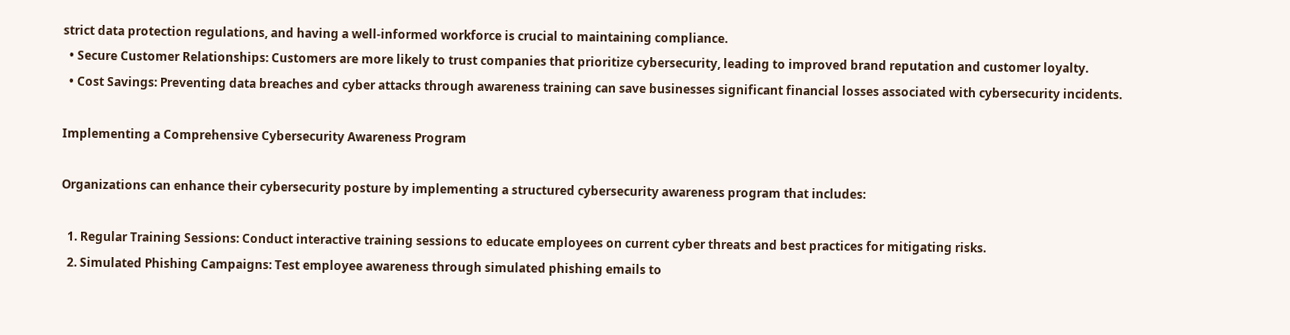strict data protection regulations, and having a well-informed workforce is crucial to maintaining compliance.
  • Secure Customer Relationships: Customers are more likely to trust companies that prioritize cybersecurity, leading to improved brand reputation and customer loyalty.
  • Cost Savings: Preventing data breaches and cyber attacks through awareness training can save businesses significant financial losses associated with cybersecurity incidents.

Implementing a Comprehensive Cybersecurity Awareness Program

Organizations can enhance their cybersecurity posture by implementing a structured cybersecurity awareness program that includes:

  1. Regular Training Sessions: Conduct interactive training sessions to educate employees on current cyber threats and best practices for mitigating risks.
  2. Simulated Phishing Campaigns: Test employee awareness through simulated phishing emails to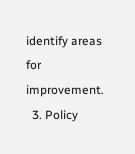identify areas for improvement.
  3. Policy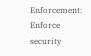Enforcement: Enforce security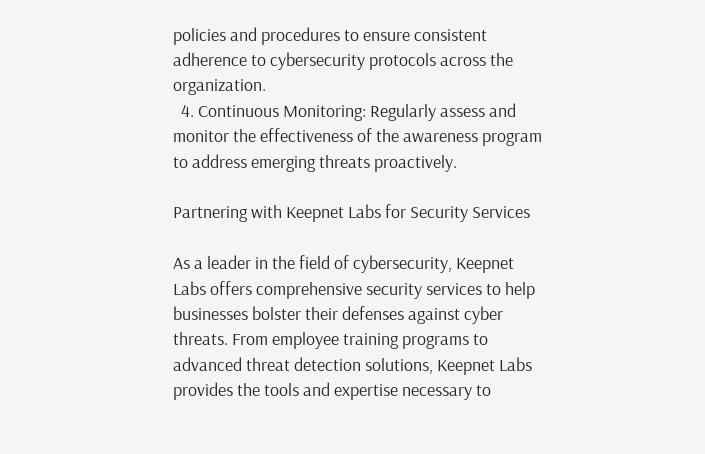policies and procedures to ensure consistent adherence to cybersecurity protocols across the organization.
  4. Continuous Monitoring: Regularly assess and monitor the effectiveness of the awareness program to address emerging threats proactively.

Partnering with Keepnet Labs for Security Services

As a leader in the field of cybersecurity, Keepnet Labs offers comprehensive security services to help businesses bolster their defenses against cyber threats. From employee training programs to advanced threat detection solutions, Keepnet Labs provides the tools and expertise necessary to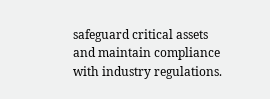safeguard critical assets and maintain compliance with industry regulations.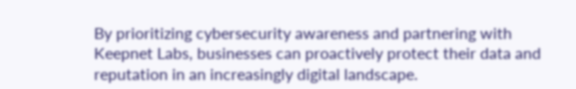By prioritizing cybersecurity awareness and partnering with Keepnet Labs, businesses can proactively protect their data and reputation in an increasingly digital landscape.